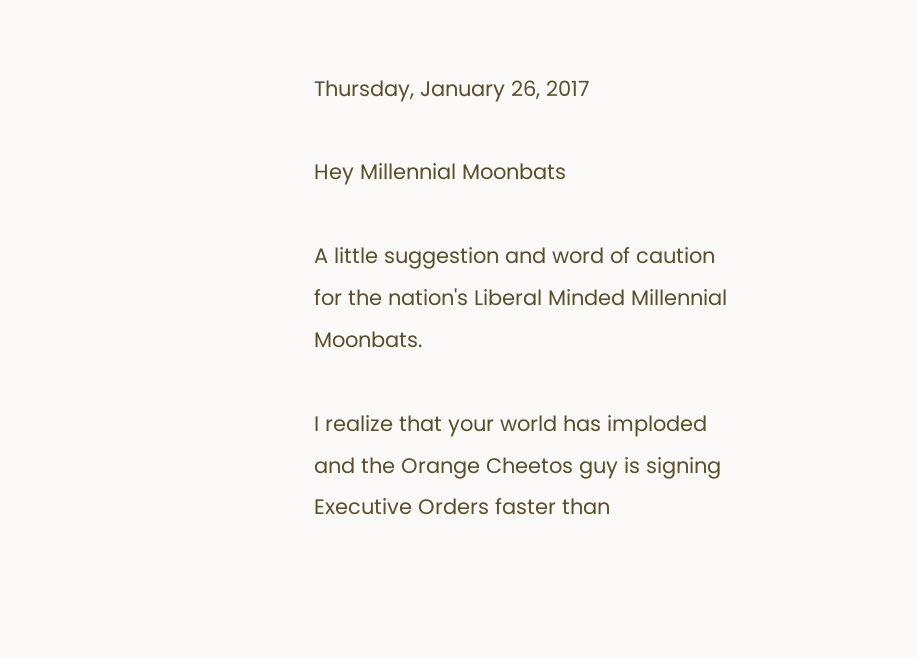Thursday, January 26, 2017

Hey Millennial Moonbats

A little suggestion and word of caution for the nation's Liberal Minded Millennial Moonbats.

I realize that your world has imploded and the Orange Cheetos guy is signing Executive Orders faster than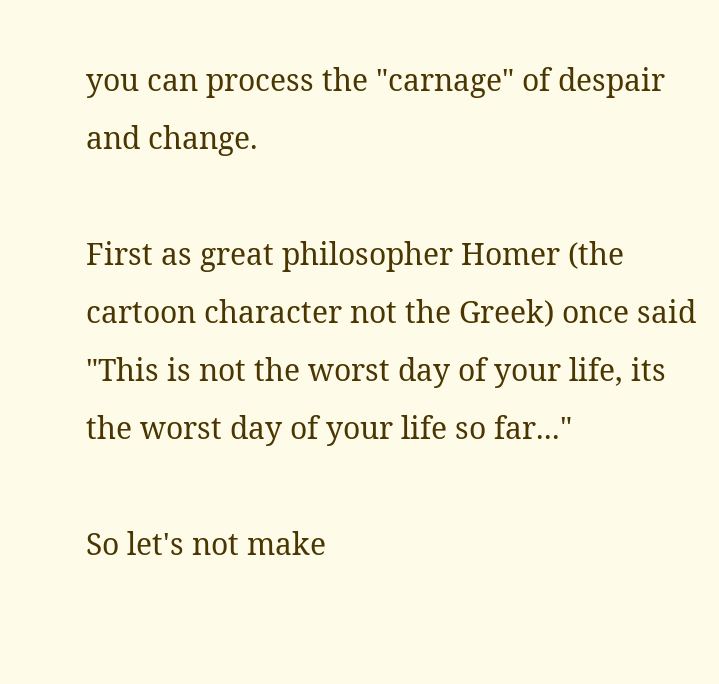you can process the "carnage" of despair and change.

First as great philosopher Homer (the cartoon character not the Greek) once said "This is not the worst day of your life, its the worst day of your life so far..."

So let's not make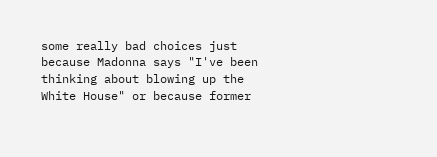some really bad choices just because Madonna says "I've been thinking about blowing up the White House" or because former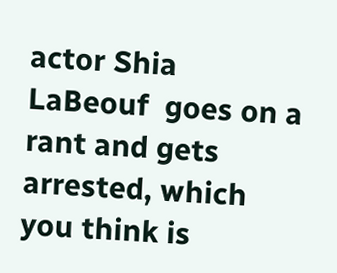actor Shia LaBeouf  goes on a rant and gets arrested, which you think is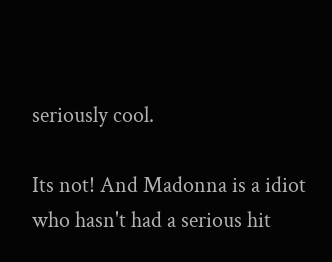seriously cool.

Its not! And Madonna is a idiot who hasn't had a serious hit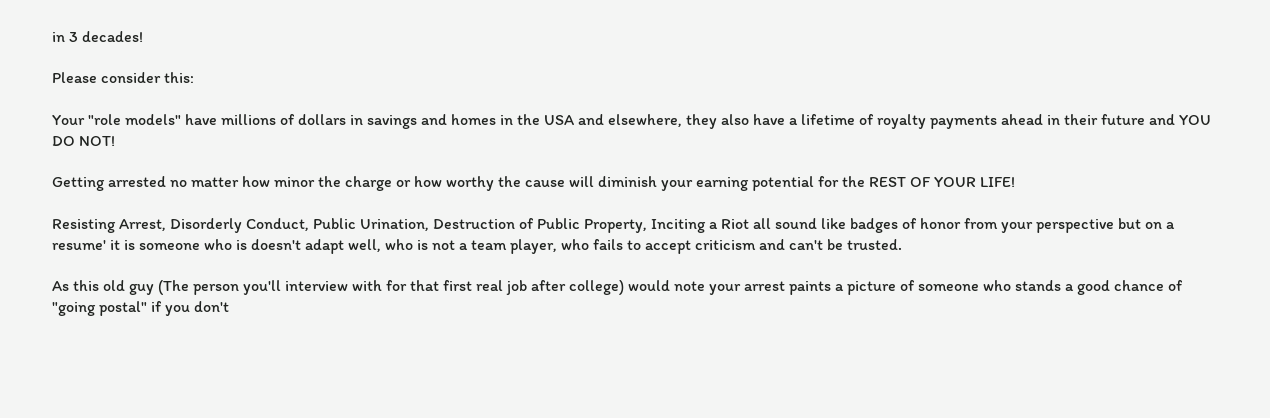in 3 decades!

Please consider this:

Your "role models" have millions of dollars in savings and homes in the USA and elsewhere, they also have a lifetime of royalty payments ahead in their future and YOU DO NOT!

Getting arrested no matter how minor the charge or how worthy the cause will diminish your earning potential for the REST OF YOUR LIFE!

Resisting Arrest, Disorderly Conduct, Public Urination, Destruction of Public Property, Inciting a Riot all sound like badges of honor from your perspective but on a resume' it is someone who is doesn't adapt well, who is not a team player, who fails to accept criticism and can't be trusted.

As this old guy (The person you'll interview with for that first real job after college) would note your arrest paints a picture of someone who stands a good chance of "going postal" if you don't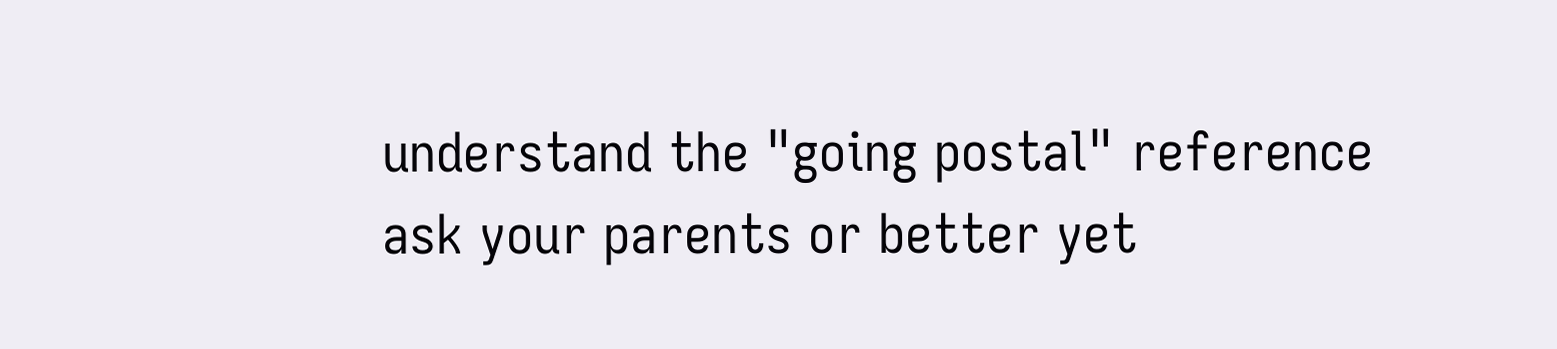understand the "going postal" reference ask your parents or better yet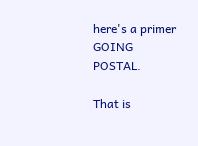here's a primer GOING POSTAL.

That is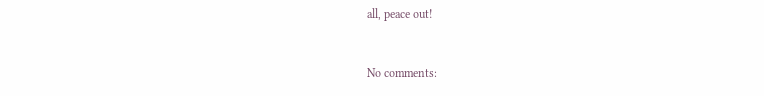all, peace out!


No comments: